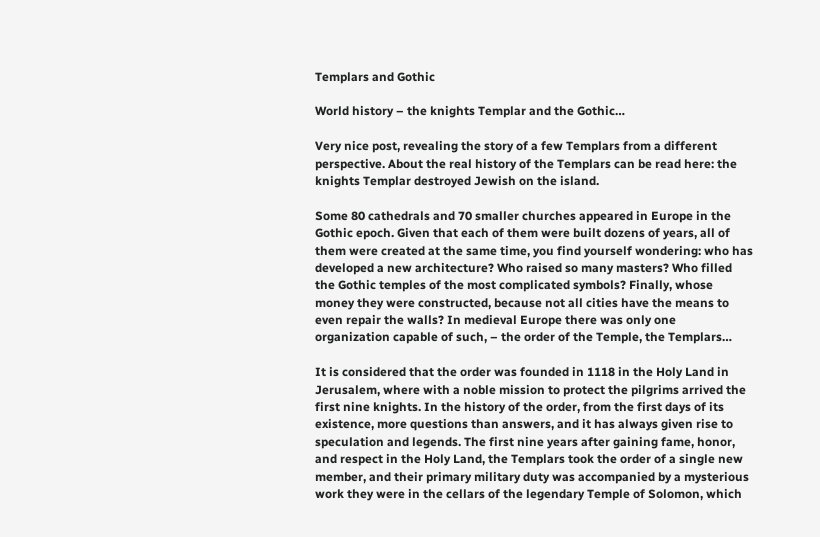Templars and Gothic

World history – the knights Templar and the Gothic…

Very nice post, revealing the story of a few Templars from a different perspective. About the real history of the Templars can be read here: the knights Templar destroyed Jewish on the island.

Some 80 cathedrals and 70 smaller churches appeared in Europe in the Gothic epoch. Given that each of them were built dozens of years, all of them were created at the same time, you find yourself wondering: who has developed a new architecture? Who raised so many masters? Who filled the Gothic temples of the most complicated symbols? Finally, whose money they were constructed, because not all cities have the means to even repair the walls? In medieval Europe there was only one organization capable of such, – the order of the Temple, the Templars…

It is considered that the order was founded in 1118 in the Holy Land in Jerusalem, where with a noble mission to protect the pilgrims arrived the first nine knights. In the history of the order, from the first days of its existence, more questions than answers, and it has always given rise to speculation and legends. The first nine years after gaining fame, honor, and respect in the Holy Land, the Templars took the order of a single new member, and their primary military duty was accompanied by a mysterious work they were in the cellars of the legendary Temple of Solomon, which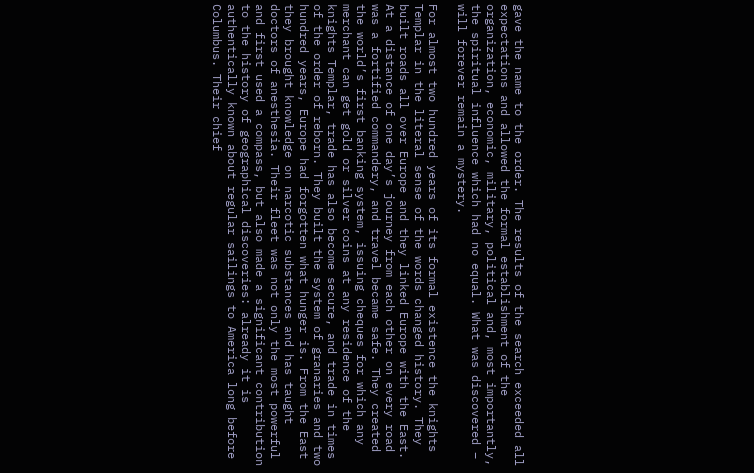gave the name to the order. The results of the search exceeded all expectations and allowed the formal establishment of the organization, economic, military, political and, most importantly, the spiritual influence which had no equal. What was discovered – will forever remain a mystery.

For almost two hundred years of its formal existence the knights Templar in the literal sense of the words changed history. They built roads all over Europe and they linked Europe with the East. At a distance of one day’s journey from each other on every road was a fortified commandery, and travel became safe. They created the world’s first banking system, issuing cheques for which any merchant can get gold or silver coins at any residence of the knights Templar, trade has also become secure, and trade in times of the order of reborn. They built the system of granaries and two hundred years, Europe had forgotten what hunger is. From the East they brought knowledge on narcotic substances and has taught doctors of anesthesia. Their fleet was not only the most powerful and first used a compass, but also made a significant contribution to the history of geographical discoveries: already it is authentically known about regular sailings to America long before Columbus. Their chief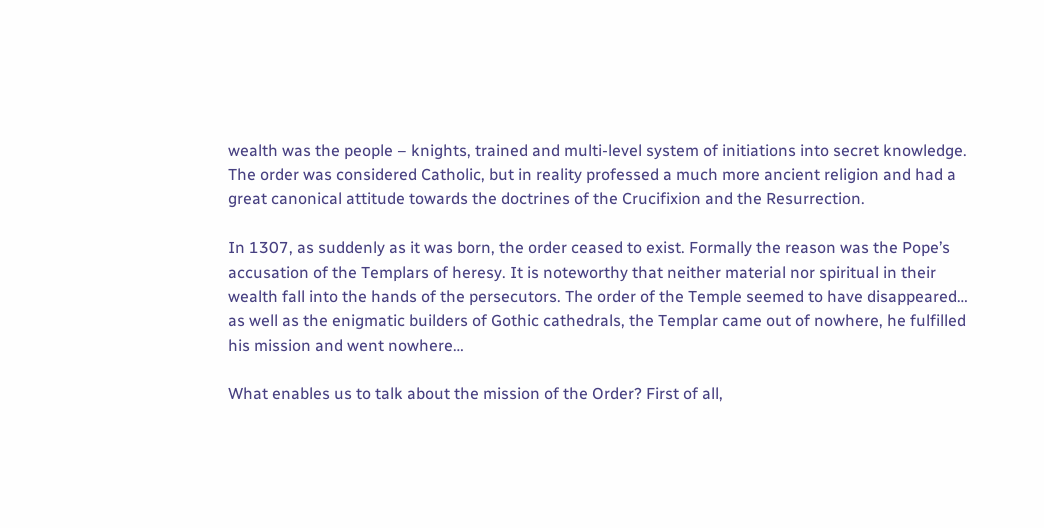wealth was the people – knights, trained and multi-level system of initiations into secret knowledge. The order was considered Catholic, but in reality professed a much more ancient religion and had a great canonical attitude towards the doctrines of the Crucifixion and the Resurrection.

In 1307, as suddenly as it was born, the order ceased to exist. Formally the reason was the Pope’s accusation of the Templars of heresy. It is noteworthy that neither material nor spiritual in their wealth fall into the hands of the persecutors. The order of the Temple seemed to have disappeared… as well as the enigmatic builders of Gothic cathedrals, the Templar came out of nowhere, he fulfilled his mission and went nowhere…

What enables us to talk about the mission of the Order? First of all,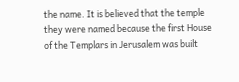the name. It is believed that the temple they were named because the first House of the Templars in Jerusalem was built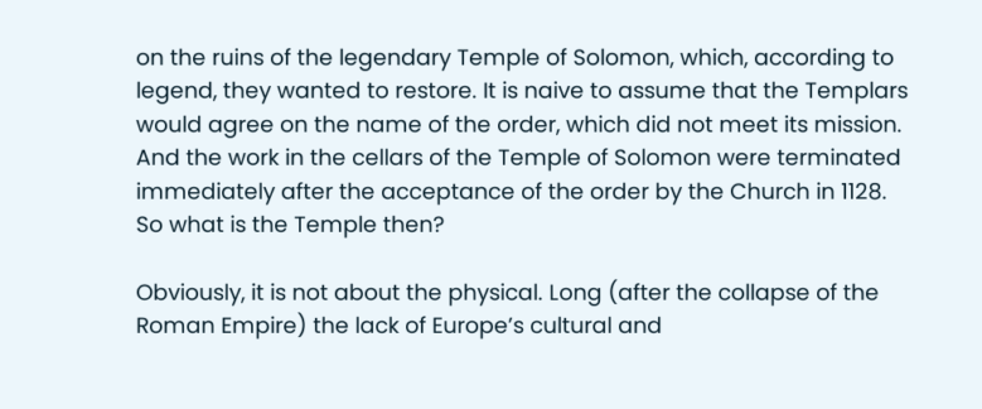on the ruins of the legendary Temple of Solomon, which, according to legend, they wanted to restore. It is naive to assume that the Templars would agree on the name of the order, which did not meet its mission. And the work in the cellars of the Temple of Solomon were terminated immediately after the acceptance of the order by the Church in 1128. So what is the Temple then?

Obviously, it is not about the physical. Long (after the collapse of the Roman Empire) the lack of Europe’s cultural and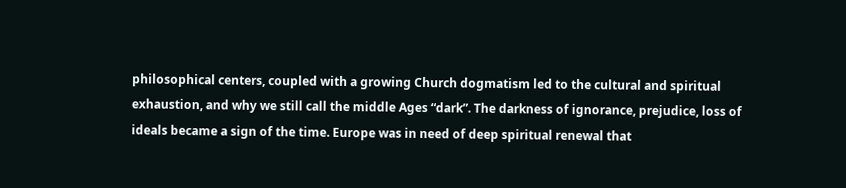philosophical centers, coupled with a growing Church dogmatism led to the cultural and spiritual exhaustion, and why we still call the middle Ages “dark”. The darkness of ignorance, prejudice, loss of ideals became a sign of the time. Europe was in need of deep spiritual renewal that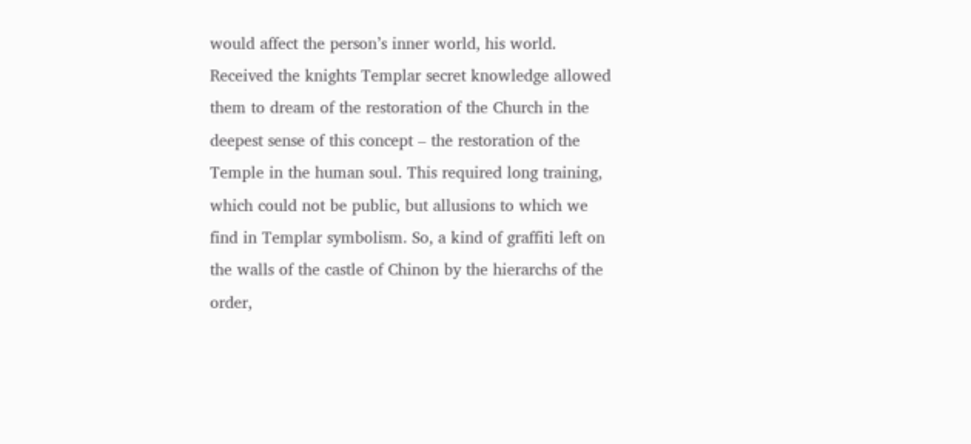would affect the person’s inner world, his world. Received the knights Templar secret knowledge allowed them to dream of the restoration of the Church in the deepest sense of this concept – the restoration of the Temple in the human soul. This required long training, which could not be public, but allusions to which we find in Templar symbolism. So, a kind of graffiti left on the walls of the castle of Chinon by the hierarchs of the order,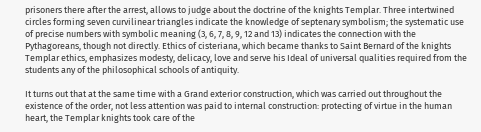prisoners there after the arrest, allows to judge about the doctrine of the knights Templar. Three intertwined circles forming seven curvilinear triangles indicate the knowledge of septenary symbolism; the systematic use of precise numbers with symbolic meaning (3, 6, 7, 8, 9, 12 and 13) indicates the connection with the Pythagoreans, though not directly. Ethics of cisteriana, which became thanks to Saint Bernard of the knights Templar ethics, emphasizes modesty, delicacy, love and serve his Ideal of universal qualities required from the students any of the philosophical schools of antiquity.

It turns out that at the same time with a Grand exterior construction, which was carried out throughout the existence of the order, not less attention was paid to internal construction: protecting of virtue in the human heart, the Templar knights took care of the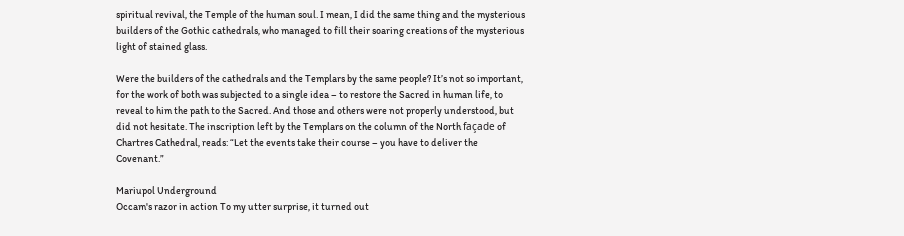spiritual revival, the Temple of the human soul. I mean, I did the same thing and the mysterious builders of the Gothic cathedrals, who managed to fill their soaring creations of the mysterious light of stained glass.

Were the builders of the cathedrals and the Templars by the same people? It’s not so important, for the work of both was subjected to a single idea – to restore the Sacred in human life, to reveal to him the path to the Sacred. And those and others were not properly understood, but did not hesitate. The inscription left by the Templars on the column of the North façade of Chartres Cathedral, reads: “Let the events take their course – you have to deliver the Covenant.”

Mariupol Underground
Occam's razor in action To my utter surprise, it turned out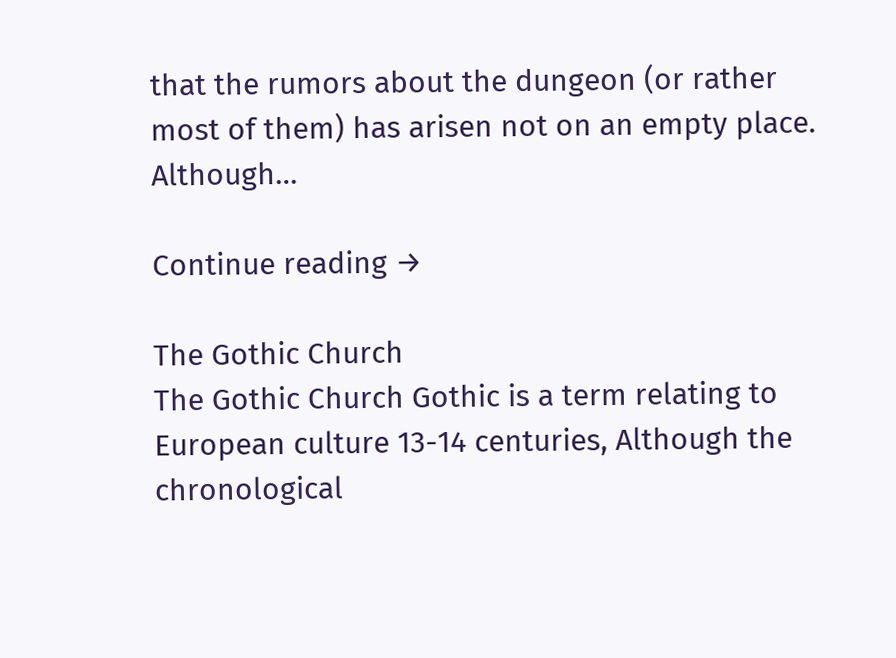that the rumors about the dungeon (or rather most of them) has arisen not on an empty place. Although…

Continue reading →

The Gothic Church
The Gothic Church Gothic is a term relating to European culture 13-14 centuries, Although the chronological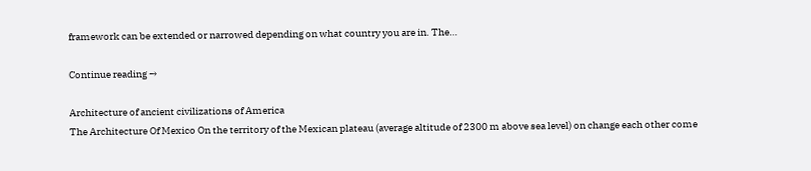framework can be extended or narrowed depending on what country you are in. The…

Continue reading →

Architecture of ancient civilizations of America
The Architecture Of Mexico On the territory of the Mexican plateau (average altitude of 2300 m above sea level) on change each other come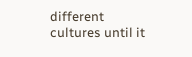different cultures until it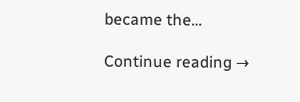became the…

Continue reading →